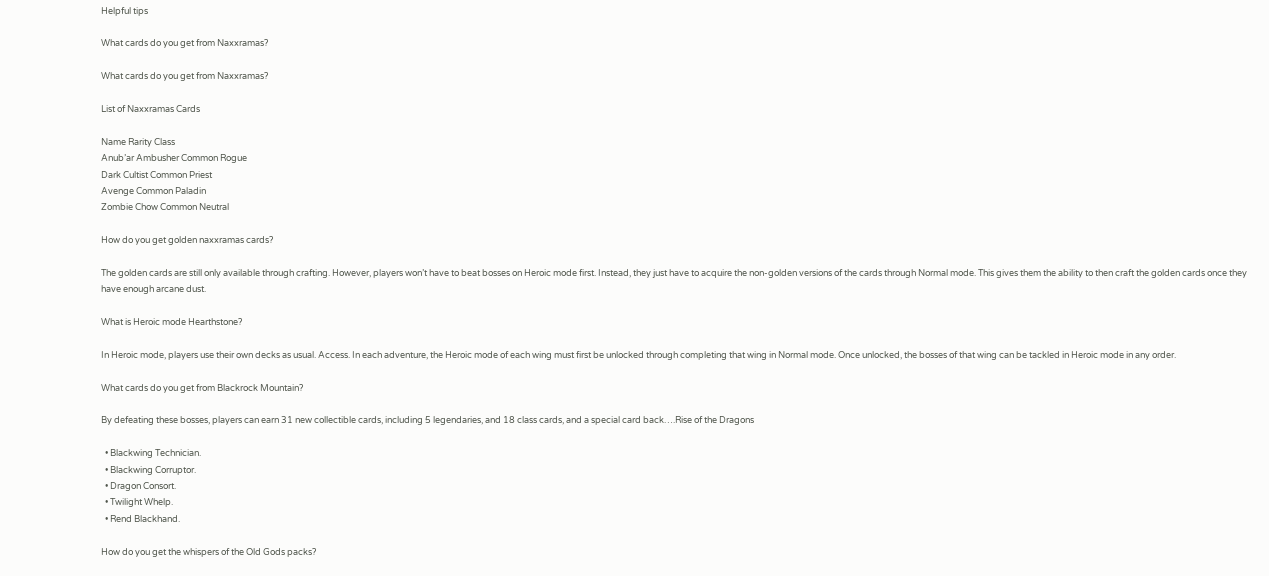Helpful tips

What cards do you get from Naxxramas?

What cards do you get from Naxxramas?

List of Naxxramas Cards

Name Rarity Class
Anub’ar Ambusher Common Rogue
Dark Cultist Common Priest
Avenge Common Paladin
Zombie Chow Common Neutral

How do you get golden naxxramas cards?

The golden cards are still only available through crafting. However, players won’t have to beat bosses on Heroic mode first. Instead, they just have to acquire the non-golden versions of the cards through Normal mode. This gives them the ability to then craft the golden cards once they have enough arcane dust.

What is Heroic mode Hearthstone?

In Heroic mode, players use their own decks as usual. Access. In each adventure, the Heroic mode of each wing must first be unlocked through completing that wing in Normal mode. Once unlocked, the bosses of that wing can be tackled in Heroic mode in any order.

What cards do you get from Blackrock Mountain?

By defeating these bosses, players can earn 31 new collectible cards, including 5 legendaries, and 18 class cards, and a special card back….Rise of the Dragons

  • Blackwing Technician.
  • Blackwing Corruptor.
  • Dragon Consort.
  • Twilight Whelp.
  • Rend Blackhand.

How do you get the whispers of the Old Gods packs?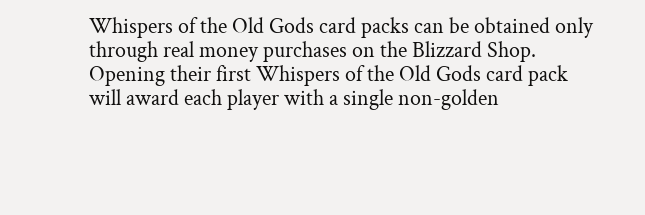Whispers of the Old Gods card packs can be obtained only through real money purchases on the Blizzard Shop. Opening their first Whispers of the Old Gods card pack will award each player with a single non-golden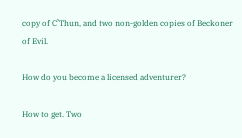copy of C’Thun, and two non-golden copies of Beckoner of Evil.

How do you become a licensed adventurer?

How to get. Two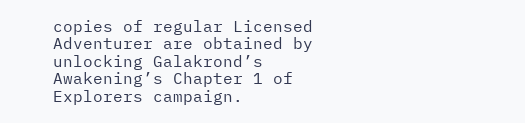copies of regular Licensed Adventurer are obtained by unlocking Galakrond’s Awakening’s Chapter 1 of Explorers campaign.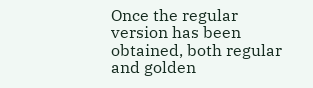Once the regular version has been obtained, both regular and golden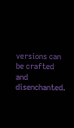versions can be crafted and disenchanted.